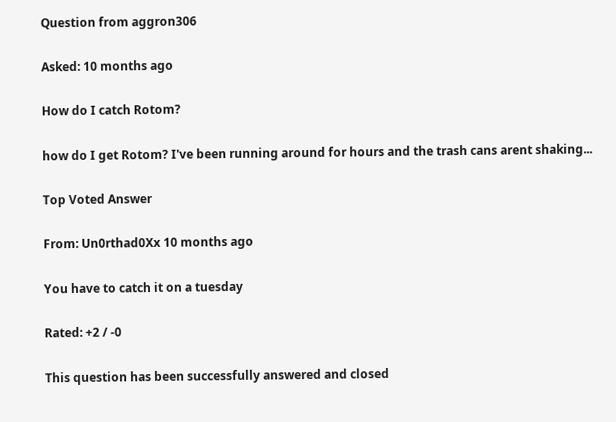Question from aggron306

Asked: 10 months ago

How do I catch Rotom?

how do I get Rotom? I've been running around for hours and the trash cans arent shaking...

Top Voted Answer

From: Un0rthad0Xx 10 months ago

You have to catch it on a tuesday

Rated: +2 / -0

This question has been successfully answered and closed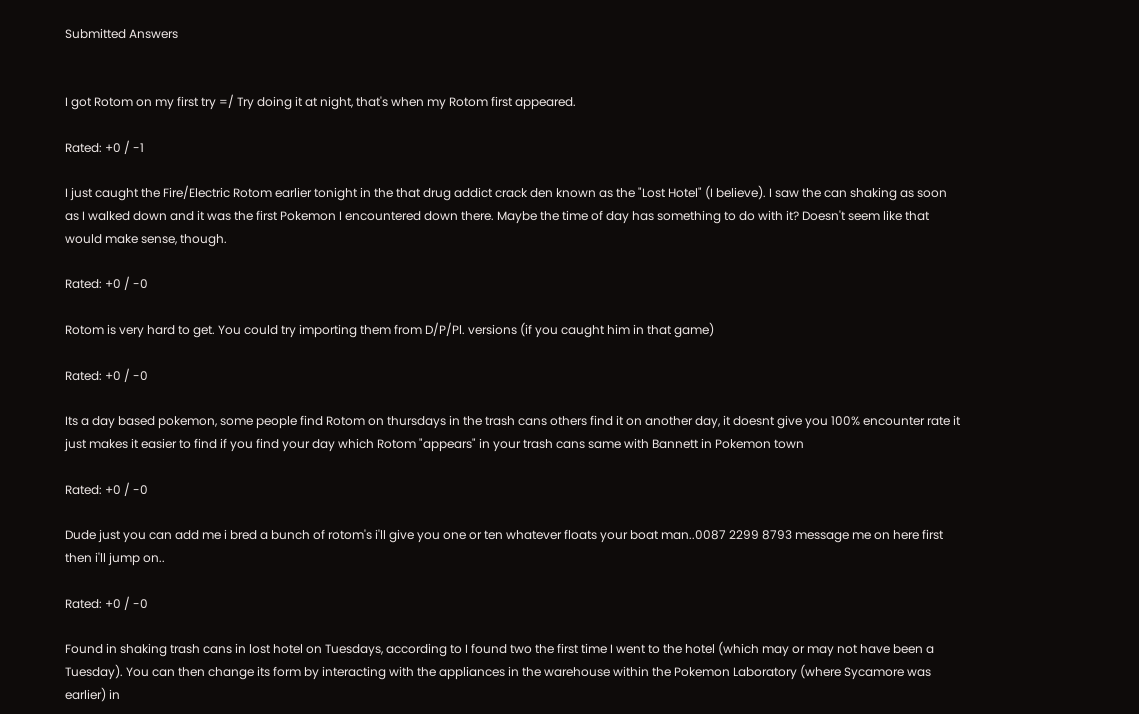Submitted Answers


I got Rotom on my first try =/ Try doing it at night, that's when my Rotom first appeared.

Rated: +0 / -1

I just caught the Fire/Electric Rotom earlier tonight in the that drug addict crack den known as the "Lost Hotel" (I believe). I saw the can shaking as soon as I walked down and it was the first Pokemon I encountered down there. Maybe the time of day has something to do with it? Doesn't seem like that would make sense, though.

Rated: +0 / -0

Rotom is very hard to get. You could try importing them from D/P/Pl. versions (if you caught him in that game)

Rated: +0 / -0

Its a day based pokemon, some people find Rotom on thursdays in the trash cans others find it on another day, it doesnt give you 100% encounter rate it just makes it easier to find if you find your day which Rotom "appears" in your trash cans same with Bannett in Pokemon town

Rated: +0 / -0

Dude just you can add me i bred a bunch of rotom's i'll give you one or ten whatever floats your boat man..0087 2299 8793 message me on here first then i'll jump on..

Rated: +0 / -0

Found in shaking trash cans in lost hotel on Tuesdays, according to I found two the first time I went to the hotel (which may or may not have been a Tuesday). You can then change its form by interacting with the appliances in the warehouse within the Pokemon Laboratory (where Sycamore was earlier) in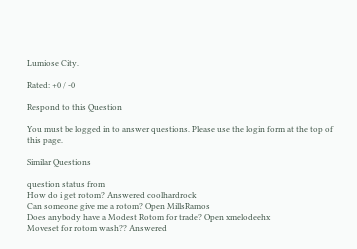Lumiose City.

Rated: +0 / -0

Respond to this Question

You must be logged in to answer questions. Please use the login form at the top of this page.

Similar Questions

question status from
How do i get rotom? Answered coolhardrock
Can someone give me a rotom? Open MillsRamos
Does anybody have a Modest Rotom for trade? Open xmelodeehx
Moveset for rotom wash?? Answered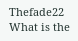Thefade22
What is the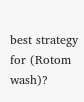best strategy for (Rotom wash)?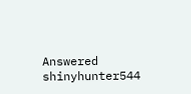Answered shinyhunter544